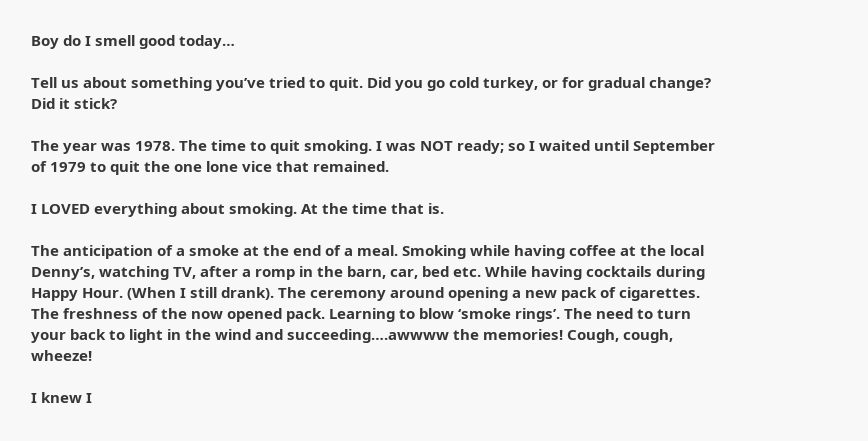Boy do I smell good today…

Tell us about something you’ve tried to quit. Did you go cold turkey, or for gradual change? Did it stick?

The year was 1978. The time to quit smoking. I was NOT ready; so I waited until September of 1979 to quit the one lone vice that remained.

I LOVED everything about smoking. At the time that is.

The anticipation of a smoke at the end of a meal. Smoking while having coffee at the local Denny’s, watching TV, after a romp in the barn, car, bed etc. While having cocktails during Happy Hour. (When I still drank). The ceremony around opening a new pack of cigarettes. The freshness of the now opened pack. Learning to blow ‘smoke rings’. The need to turn your back to light in the wind and succeeding….awwww the memories! Cough, cough, wheeze!

I knew I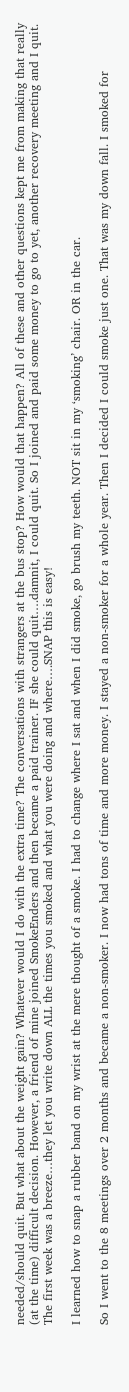needed/should quit. But what about the weight gain? Whatever would I do with the extra time? The conversations with strangers at the bus stop? How would that happen? All of these and other questions kept me from making that really (at the time) difficult decision. However, a friend of mine joined SmokeEnders and then became a paid trainer. IF she could quit….damnit, I could quit. So I joined and paid some money to go to yet, another recovery meeting and I quit. The first week was a breeze…they let you write down ALL the times you smoked and what you were doing and where….SNAP this is easy!

I learned how to snap a rubber band on my wrist at the mere thought of a smoke. I had to change where I sat and when I did smoke, go brush my teeth. NOT sit in my ‘smoking’ chair. OR in the car.

So I went to the 8 meetings over 2 months and became a non-smoker. I now had tons of time and more money. I stayed a non-smoker for a whole year. Then I decided I could smoke just one. That was my down fall. I smoked for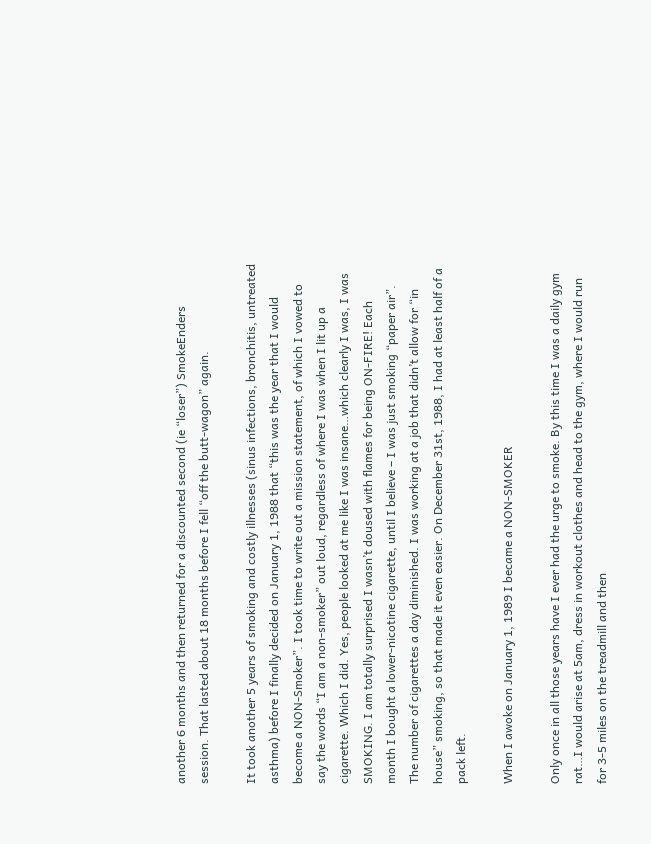another 6 months and then returned for a discounted second (ie “loser”) SmokeEnders session. That lasted about 18 months before I fell “off the butt-wagon” again.

It took another 5 years of smoking and costly illnesses (sinus infections, bronchitis, untreated asthma) before I finally decided on January 1, 1988 that “this was the year that I would become a NON-Smoker”. I took time to write out a mission statement, of which I vowed to say the words “I am a non-smoker” out loud, regardless of where I was when I lit up a cigarette. Which I did. Yes, people looked at me like I was insane…which clearly I was, I was SMOKING. I am totally surprised I wasn’t doused with flames for being ON-FIRE! Each month I bought a lower-nicotine cigarette, until I believe – I was just smoking “paper air”. The number of cigarettes a day diminished. I was working at a job that didn’t allow for “in house” smoking, so that made it even easier. On December 31st, 1988, I had at least half of a pack left.

When I awoke on January 1, 1989 I became a NON-SMOKER

Only once in all those years have I ever had the urge to smoke. By this time I was a daily gym rat…I would arise at 5am, dress in workout clothes and head to the gym, where I would run for 3-5 miles on the treadmill and then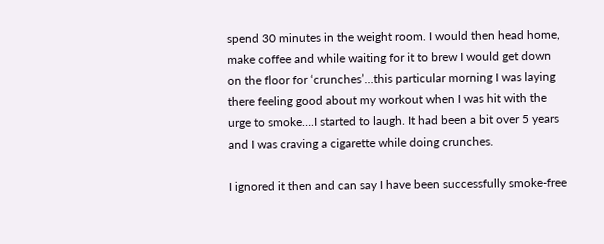spend 30 minutes in the weight room. I would then head home, make coffee and while waiting for it to brew I would get down on the floor for ‘crunches’…this particular morning I was laying there feeling good about my workout when I was hit with the urge to smoke….I started to laugh. It had been a bit over 5 years and I was craving a cigarette while doing crunches.

I ignored it then and can say I have been successfully smoke-free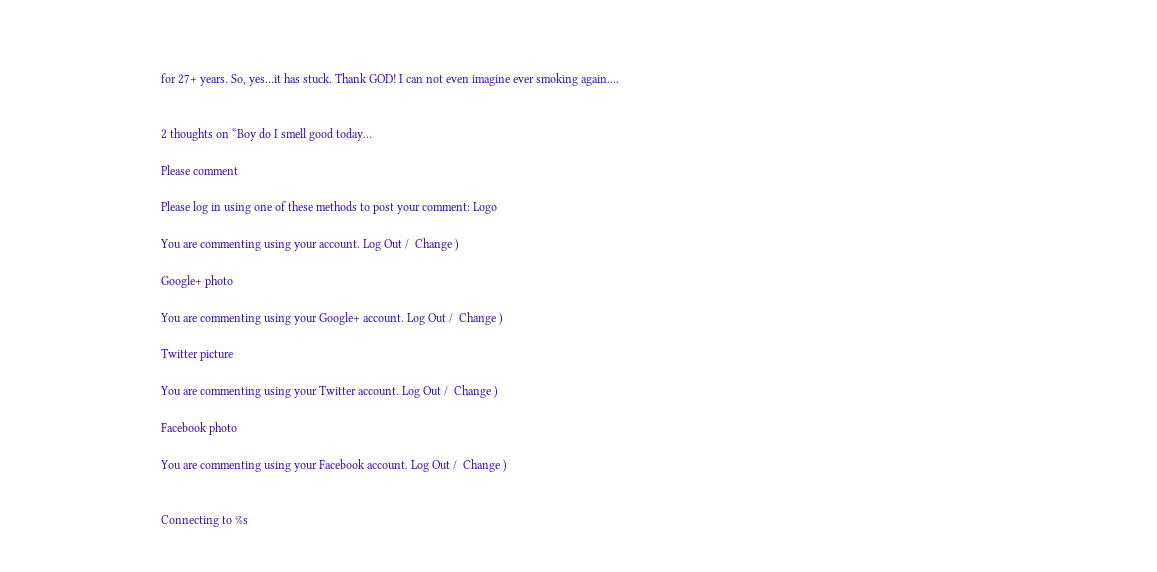for 27+ years. So, yes…it has stuck. Thank GOD! I can not even imagine ever smoking again….


2 thoughts on “Boy do I smell good today…

Please comment

Please log in using one of these methods to post your comment: Logo

You are commenting using your account. Log Out /  Change )

Google+ photo

You are commenting using your Google+ account. Log Out /  Change )

Twitter picture

You are commenting using your Twitter account. Log Out /  Change )

Facebook photo

You are commenting using your Facebook account. Log Out /  Change )


Connecting to %s